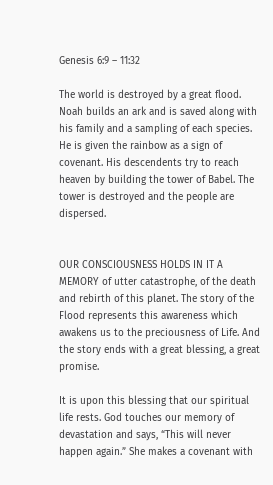Genesis 6:9 – 11:32

The world is destroyed by a great flood. Noah builds an ark and is saved along with his family and a sampling of each species. He is given the rainbow as a sign of covenant. His descendents try to reach heaven by building the tower of Babel. The tower is destroyed and the people are dispersed.


OUR CONSCIOUSNESS HOLDS IN IT A MEMORY of utter catastrophe, of the death and rebirth of this planet. The story of the Flood represents this awareness which awakens us to the preciousness of Life. And the story ends with a great blessing, a great promise.

It is upon this blessing that our spiritual life rests. God touches our memory of devastation and says, “This will never happen again.” She makes a covenant with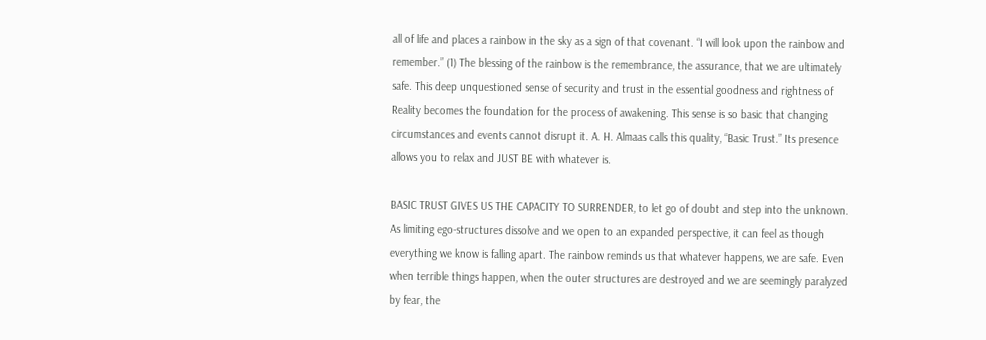all of life and places a rainbow in the sky as a sign of that covenant. “I will look upon the rainbow and remember.” (1) The blessing of the rainbow is the remembrance, the assurance, that we are ultimately safe. This deep unquestioned sense of security and trust in the essential goodness and rightness of Reality becomes the foundation for the process of awakening. This sense is so basic that changing circumstances and events cannot disrupt it. A. H. Almaas calls this quality, “Basic Trust.” Its presence allows you to relax and JUST BE with whatever is.

BASIC TRUST GIVES US THE CAPACITY TO SURRENDER, to let go of doubt and step into the unknown. As limiting ego-structures dissolve and we open to an expanded perspective, it can feel as though everything we know is falling apart. The rainbow reminds us that whatever happens, we are safe. Even when terrible things happen, when the outer structures are destroyed and we are seemingly paralyzed by fear, the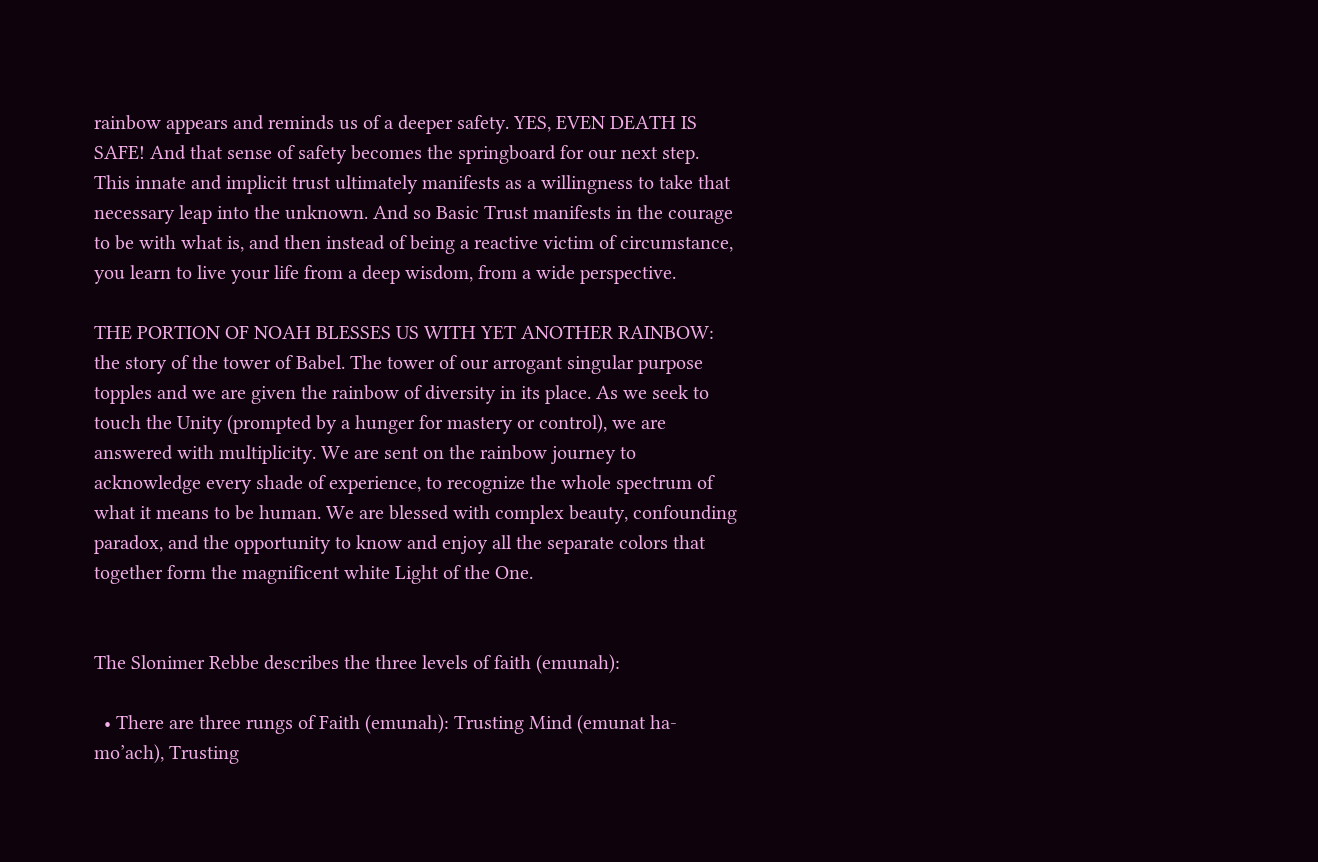rainbow appears and reminds us of a deeper safety. YES, EVEN DEATH IS SAFE! And that sense of safety becomes the springboard for our next step. This innate and implicit trust ultimately manifests as a willingness to take that necessary leap into the unknown. And so Basic Trust manifests in the courage to be with what is, and then instead of being a reactive victim of circumstance, you learn to live your life from a deep wisdom, from a wide perspective.

THE PORTION OF NOAH BLESSES US WITH YET ANOTHER RAINBOW: the story of the tower of Babel. The tower of our arrogant singular purpose topples and we are given the rainbow of diversity in its place. As we seek to touch the Unity (prompted by a hunger for mastery or control), we are answered with multiplicity. We are sent on the rainbow journey to acknowledge every shade of experience, to recognize the whole spectrum of what it means to be human. We are blessed with complex beauty, confounding paradox, and the opportunity to know and enjoy all the separate colors that together form the magnificent white Light of the One.


The Slonimer Rebbe describes the three levels of faith (emunah):

  • There are three rungs of Faith (emunah): Trusting Mind (emunat ha-mo’ach), Trusting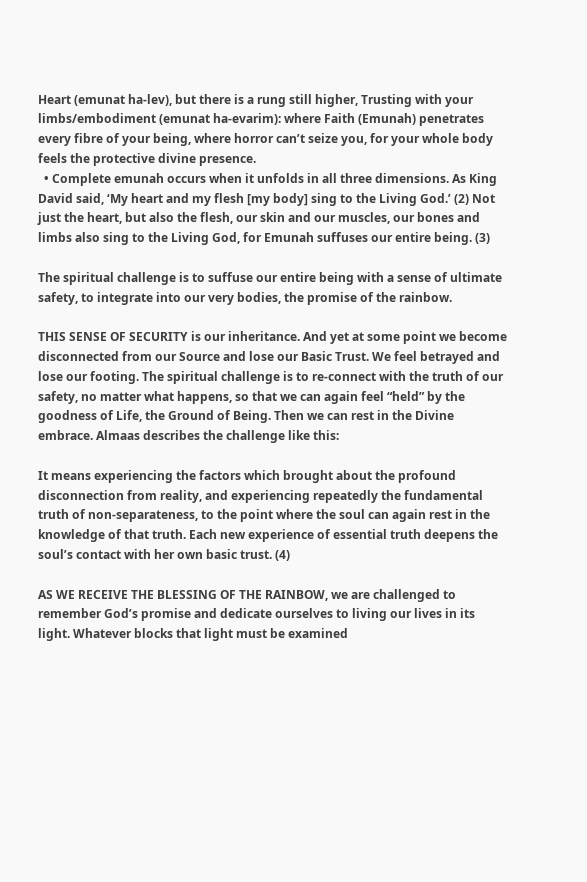Heart (emunat ha-lev), but there is a rung still higher, Trusting with your limbs/embodiment (emunat ha-evarim): where Faith (Emunah) penetrates every fibre of your being, where horror can’t seize you, for your whole body feels the protective divine presence.
  • Complete emunah occurs when it unfolds in all three dimensions. As King David said, ‘My heart and my flesh [my body] sing to the Living God.’ (2) Not just the heart, but also the flesh, our skin and our muscles, our bones and limbs also sing to the Living God, for Emunah suffuses our entire being. (3)

The spiritual challenge is to suffuse our entire being with a sense of ultimate safety, to integrate into our very bodies, the promise of the rainbow.

THIS SENSE OF SECURITY is our inheritance. And yet at some point we become disconnected from our Source and lose our Basic Trust. We feel betrayed and lose our footing. The spiritual challenge is to re-connect with the truth of our safety, no matter what happens, so that we can again feel “held” by the goodness of Life, the Ground of Being. Then we can rest in the Divine embrace. Almaas describes the challenge like this:

It means experiencing the factors which brought about the profound disconnection from reality, and experiencing repeatedly the fundamental truth of non-separateness, to the point where the soul can again rest in the knowledge of that truth. Each new experience of essential truth deepens the soul’s contact with her own basic trust. (4)

AS WE RECEIVE THE BLESSING OF THE RAINBOW, we are challenged to remember God’s promise and dedicate ourselves to living our lives in its light. Whatever blocks that light must be examined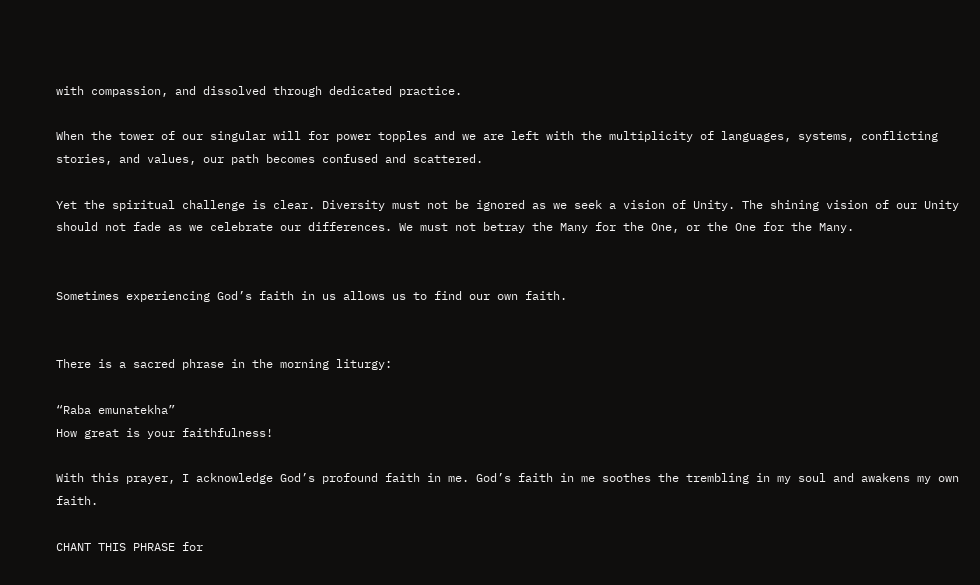with compassion, and dissolved through dedicated practice.

When the tower of our singular will for power topples and we are left with the multiplicity of languages, systems, conflicting stories, and values, our path becomes confused and scattered.

Yet the spiritual challenge is clear. Diversity must not be ignored as we seek a vision of Unity. The shining vision of our Unity should not fade as we celebrate our differences. We must not betray the Many for the One, or the One for the Many.


Sometimes experiencing God’s faith in us allows us to find our own faith.


There is a sacred phrase in the morning liturgy:

“Raba emunatekha”
How great is your faithfulness!

With this prayer, I acknowledge God’s profound faith in me. God’s faith in me soothes the trembling in my soul and awakens my own faith.

CHANT THIS PHRASE for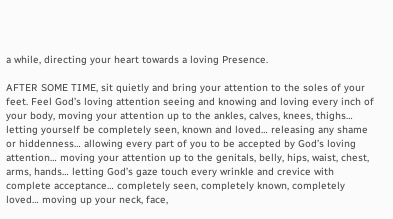a while, directing your heart towards a loving Presence.

AFTER SOME TIME, sit quietly and bring your attention to the soles of your feet. Feel God’s loving attention seeing and knowing and loving every inch of your body, moving your attention up to the ankles, calves, knees, thighs… letting yourself be completely seen, known and loved… releasing any shame or hiddenness… allowing every part of you to be accepted by God’s loving attention… moving your attention up to the genitals, belly, hips, waist, chest, arms, hands… letting God’s gaze touch every wrinkle and crevice with complete acceptance… completely seen, completely known, completely loved… moving up your neck, face,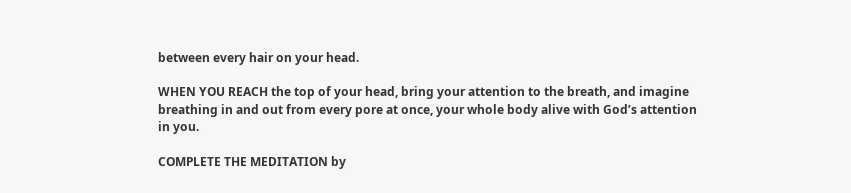between every hair on your head.

WHEN YOU REACH the top of your head, bring your attention to the breath, and imagine breathing in and out from every pore at once, your whole body alive with God’s attention in you.

COMPLETE THE MEDITATION by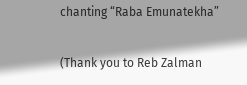chanting “Raba Emunatekha”

(Thank you to Reb Zalman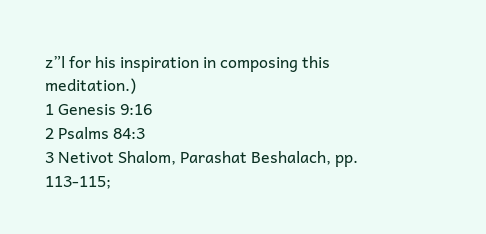z”l for his inspiration in composing this meditation.)
1 Genesis 9:16
2 Psalms 84:3
3 Netivot Shalom, Parashat Beshalach, pp. 113-115;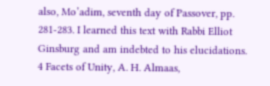also, Mo’adim, seventh day of Passover, pp. 281-283. I learned this text with Rabbi Elliot Ginsburg and am indebted to his elucidations.
4 Facets of Unity, A. H. Almaas,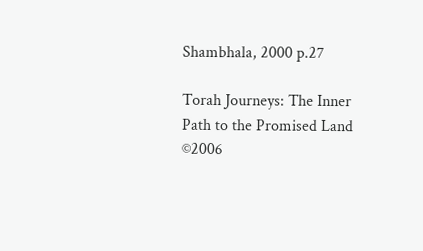Shambhala, 2000 p.27

Torah Journeys: The Inner Path to the Promised Land
©2006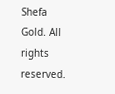Shefa Gold. All rights reserved.